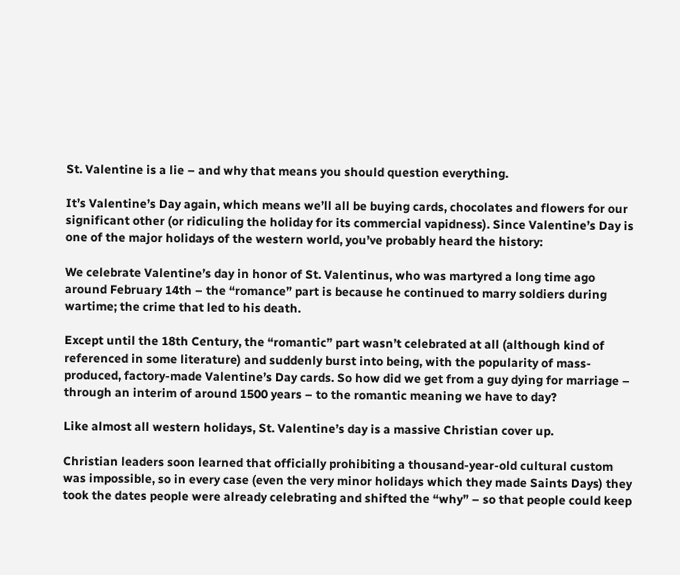St. Valentine is a lie – and why that means you should question everything.

It’s Valentine’s Day again, which means we’ll all be buying cards, chocolates and flowers for our significant other (or ridiculing the holiday for its commercial vapidness). Since Valentine’s Day is one of the major holidays of the western world, you’ve probably heard the history:

We celebrate Valentine’s day in honor of St. Valentinus, who was martyred a long time ago around February 14th – the “romance” part is because he continued to marry soldiers during wartime; the crime that led to his death.

Except until the 18th Century, the “romantic” part wasn’t celebrated at all (although kind of referenced in some literature) and suddenly burst into being, with the popularity of mass-produced, factory-made Valentine’s Day cards. So how did we get from a guy dying for marriage – through an interim of around 1500 years – to the romantic meaning we have to day?

Like almost all western holidays, St. Valentine’s day is a massive Christian cover up.

Christian leaders soon learned that officially prohibiting a thousand-year-old cultural custom was impossible, so in every case (even the very minor holidays which they made Saints Days) they took the dates people were already celebrating and shifted the “why” – so that people could keep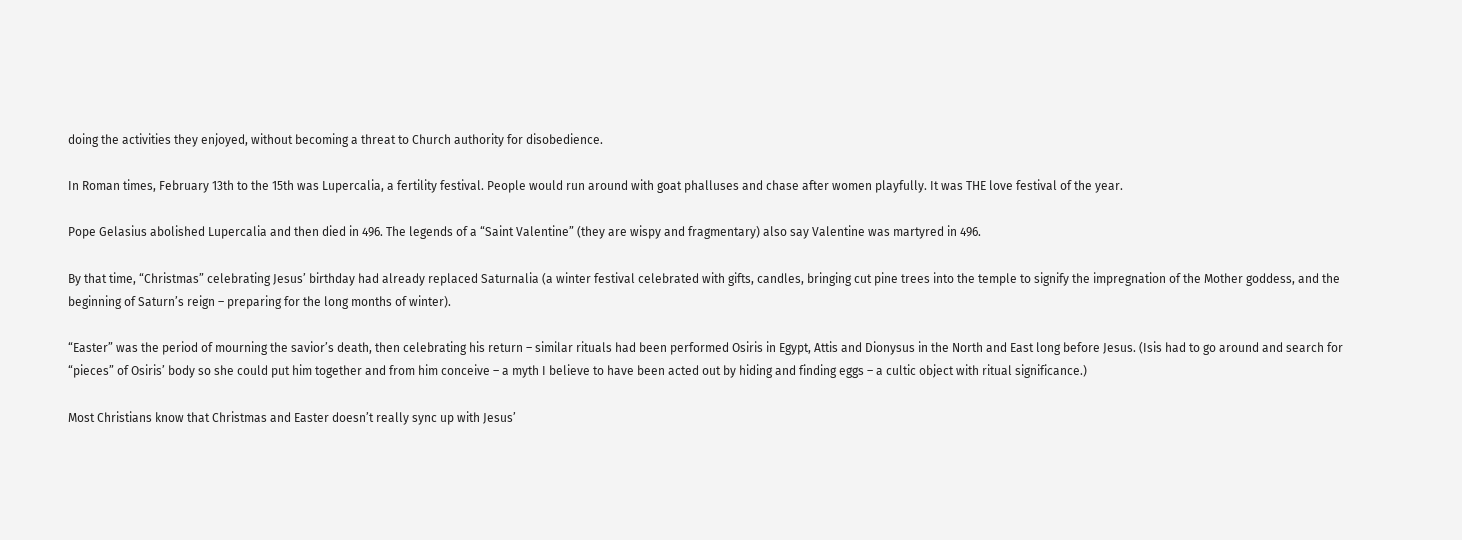doing the activities they enjoyed, without becoming a threat to Church authority for disobedience.

In Roman times, February 13th to the 15th was Lupercalia, a fertility festival. People would run around with goat phalluses and chase after women playfully. It was THE love festival of the year.

Pope Gelasius abolished Lupercalia and then died in 496. The legends of a “Saint Valentine” (they are wispy and fragmentary) also say Valentine was martyred in 496.

By that time, “Christmas” celebrating Jesus’ birthday had already replaced Saturnalia (a winter festival celebrated with gifts, candles, bringing cut pine trees into the temple to signify the impregnation of the Mother goddess, and the beginning of Saturn’s reign – preparing for the long months of winter).

“Easter” was the period of mourning the savior’s death, then celebrating his return – similar rituals had been performed Osiris in Egypt, Attis and Dionysus in the North and East long before Jesus. (Isis had to go around and search for “pieces” of Osiris’ body so she could put him together and from him conceive – a myth I believe to have been acted out by hiding and finding eggs – a cultic object with ritual significance.)

Most Christians know that Christmas and Easter doesn’t really sync up with Jesus’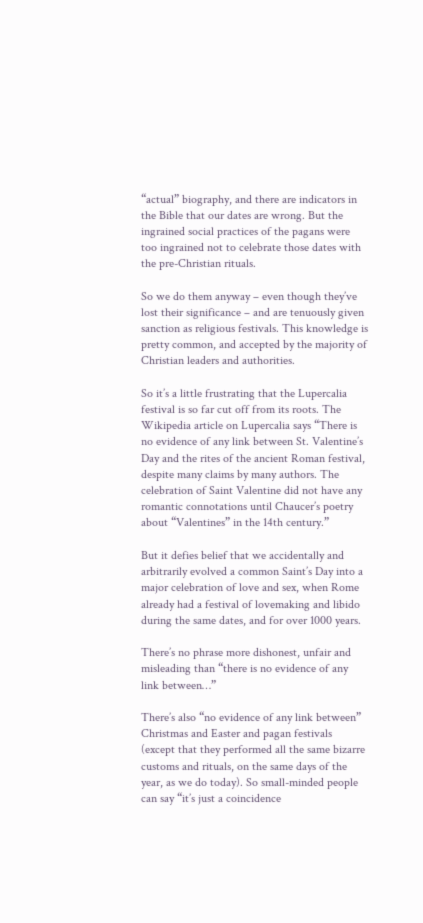“actual” biography, and there are indicators in the Bible that our dates are wrong. But the ingrained social practices of the pagans were too ingrained not to celebrate those dates with the pre-Christian rituals.

So we do them anyway – even though they’ve lost their significance – and are tenuously given sanction as religious festivals. This knowledge is pretty common, and accepted by the majority of Christian leaders and authorities.

So it’s a little frustrating that the Lupercalia festival is so far cut off from its roots. The Wikipedia article on Lupercalia says “There is no evidence of any link between St. Valentine’s Day and the rites of the ancient Roman festival, despite many claims by many authors. The celebration of Saint Valentine did not have any romantic connotations until Chaucer’s poetry about “Valentines” in the 14th century.”

But it defies belief that we accidentally and arbitrarily evolved a common Saint’s Day into a major celebration of love and sex, when Rome already had a festival of lovemaking and libido during the same dates, and for over 1000 years.

There’s no phrase more dishonest, unfair and misleading than “there is no evidence of any link between…”

There’s also “no evidence of any link between” Christmas and Easter and pagan festivals (except that they performed all the same bizarre customs and rituals, on the same days of the year, as we do today). So small-minded people can say “it’s just a coincidence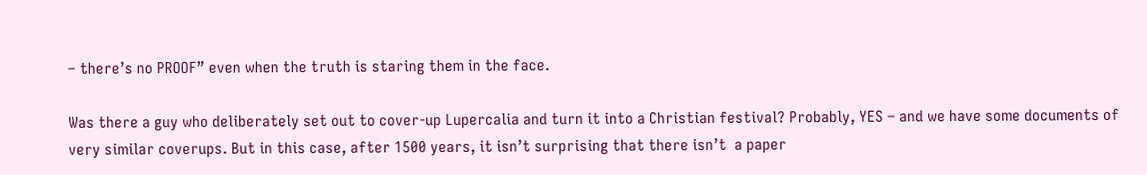– there’s no PROOF” even when the truth is staring them in the face.

Was there a guy who deliberately set out to cover-up Lupercalia and turn it into a Christian festival? Probably, YES – and we have some documents of very similar coverups. But in this case, after 1500 years, it isn’t surprising that there isn’t  a paper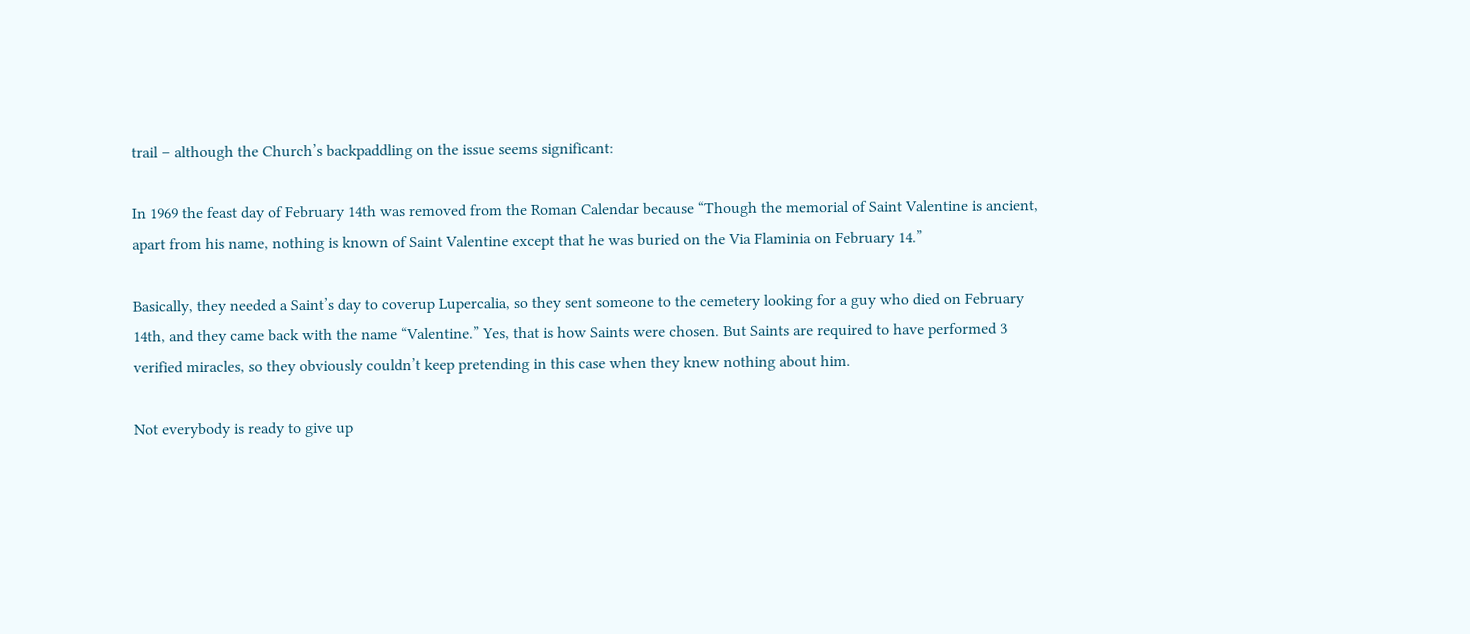trail – although the Church’s backpaddling on the issue seems significant:

In 1969 the feast day of February 14th was removed from the Roman Calendar because “Though the memorial of Saint Valentine is ancient, apart from his name, nothing is known of Saint Valentine except that he was buried on the Via Flaminia on February 14.”

Basically, they needed a Saint’s day to coverup Lupercalia, so they sent someone to the cemetery looking for a guy who died on February 14th, and they came back with the name “Valentine.” Yes, that is how Saints were chosen. But Saints are required to have performed 3 verified miracles, so they obviously couldn’t keep pretending in this case when they knew nothing about him.

Not everybody is ready to give up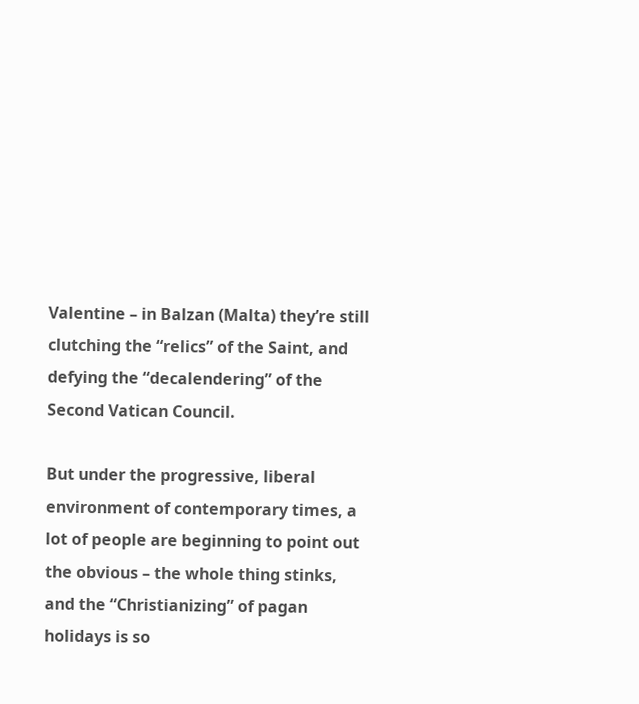Valentine – in Balzan (Malta) they’re still clutching the “relics” of the Saint, and defying the “decalendering” of the Second Vatican Council.

But under the progressive, liberal environment of contemporary times, a lot of people are beginning to point out the obvious – the whole thing stinks, and the “Christianizing” of pagan holidays is so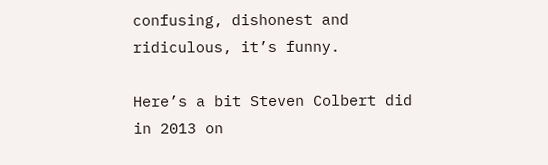confusing, dishonest and ridiculous, it’s funny.

Here’s a bit Steven Colbert did in 2013 on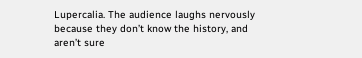Lupercalia. The audience laughs nervously because they don’t know the history, and aren’t sure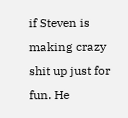if Steven is making crazy shit up just for fun. He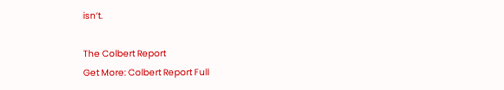isn’t.

The Colbert Report
Get More: Colbert Report Full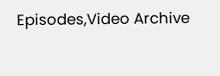Episodes,Video Archive